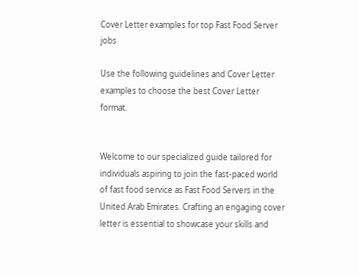Cover Letter examples for top Fast Food Server jobs

Use the following guidelines and Cover Letter examples to choose the best Cover Letter format.


Welcome to our specialized guide tailored for individuals aspiring to join the fast-paced world of fast food service as Fast Food Servers in the United Arab Emirates. Crafting an engaging cover letter is essential to showcase your skills and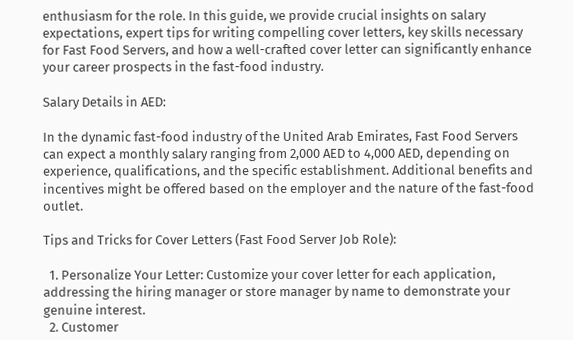enthusiasm for the role. In this guide, we provide crucial insights on salary expectations, expert tips for writing compelling cover letters, key skills necessary for Fast Food Servers, and how a well-crafted cover letter can significantly enhance your career prospects in the fast-food industry.

Salary Details in AED:

In the dynamic fast-food industry of the United Arab Emirates, Fast Food Servers can expect a monthly salary ranging from 2,000 AED to 4,000 AED, depending on experience, qualifications, and the specific establishment. Additional benefits and incentives might be offered based on the employer and the nature of the fast-food outlet.

Tips and Tricks for Cover Letters (Fast Food Server Job Role):

  1. Personalize Your Letter: Customize your cover letter for each application, addressing the hiring manager or store manager by name to demonstrate your genuine interest.
  2. Customer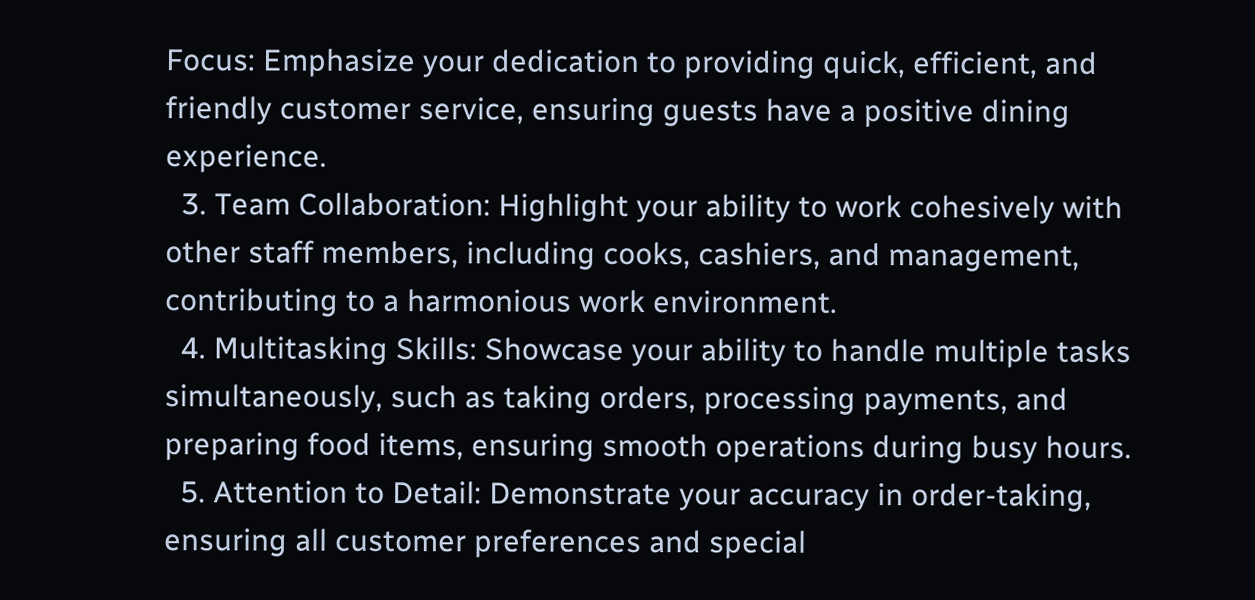Focus: Emphasize your dedication to providing quick, efficient, and friendly customer service, ensuring guests have a positive dining experience.
  3. Team Collaboration: Highlight your ability to work cohesively with other staff members, including cooks, cashiers, and management, contributing to a harmonious work environment.
  4. Multitasking Skills: Showcase your ability to handle multiple tasks simultaneously, such as taking orders, processing payments, and preparing food items, ensuring smooth operations during busy hours.
  5. Attention to Detail: Demonstrate your accuracy in order-taking, ensuring all customer preferences and special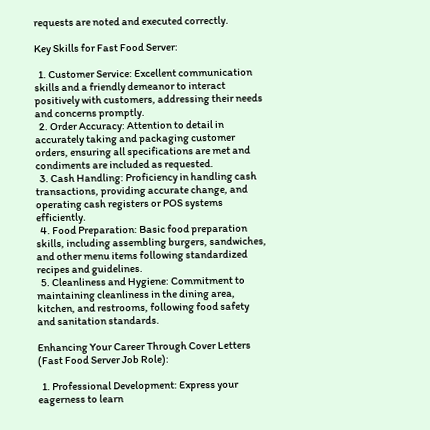requests are noted and executed correctly.

Key Skills for Fast Food Server:

  1. Customer Service: Excellent communication skills and a friendly demeanor to interact positively with customers, addressing their needs and concerns promptly.
  2. Order Accuracy: Attention to detail in accurately taking and packaging customer orders, ensuring all specifications are met and condiments are included as requested.
  3. Cash Handling: Proficiency in handling cash transactions, providing accurate change, and operating cash registers or POS systems efficiently.
  4. Food Preparation: Basic food preparation skills, including assembling burgers, sandwiches, and other menu items following standardized recipes and guidelines.
  5. Cleanliness and Hygiene: Commitment to maintaining cleanliness in the dining area, kitchen, and restrooms, following food safety and sanitation standards.

Enhancing Your Career Through Cover Letters (Fast Food Server Job Role):

  1. Professional Development: Express your eagerness to learn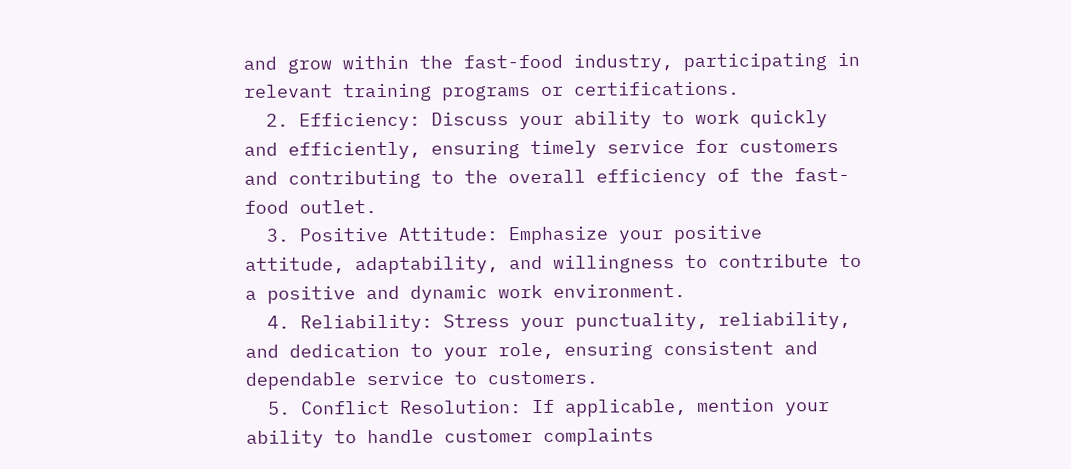and grow within the fast-food industry, participating in relevant training programs or certifications.
  2. Efficiency: Discuss your ability to work quickly and efficiently, ensuring timely service for customers and contributing to the overall efficiency of the fast-food outlet.
  3. Positive Attitude: Emphasize your positive attitude, adaptability, and willingness to contribute to a positive and dynamic work environment.
  4. Reliability: Stress your punctuality, reliability, and dedication to your role, ensuring consistent and dependable service to customers.
  5. Conflict Resolution: If applicable, mention your ability to handle customer complaints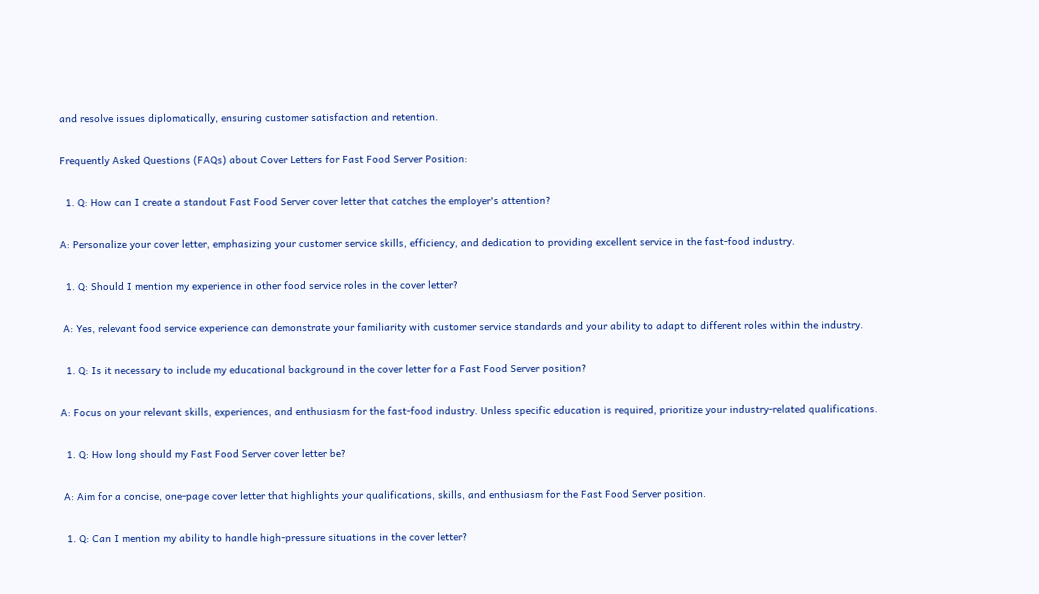and resolve issues diplomatically, ensuring customer satisfaction and retention.

Frequently Asked Questions (FAQs) about Cover Letters for Fast Food Server Position:

  1. Q: How can I create a standout Fast Food Server cover letter that catches the employer's attention?

A: Personalize your cover letter, emphasizing your customer service skills, efficiency, and dedication to providing excellent service in the fast-food industry.

  1. Q: Should I mention my experience in other food service roles in the cover letter?

 A: Yes, relevant food service experience can demonstrate your familiarity with customer service standards and your ability to adapt to different roles within the industry.

  1. Q: Is it necessary to include my educational background in the cover letter for a Fast Food Server position?

A: Focus on your relevant skills, experiences, and enthusiasm for the fast-food industry. Unless specific education is required, prioritize your industry-related qualifications.

  1. Q: How long should my Fast Food Server cover letter be?

 A: Aim for a concise, one-page cover letter that highlights your qualifications, skills, and enthusiasm for the Fast Food Server position.

  1. Q: Can I mention my ability to handle high-pressure situations in the cover letter?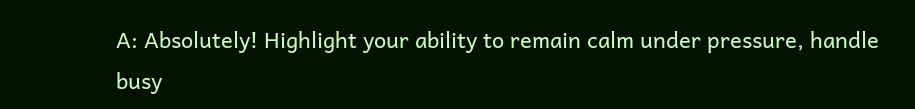A: Absolutely! Highlight your ability to remain calm under pressure, handle busy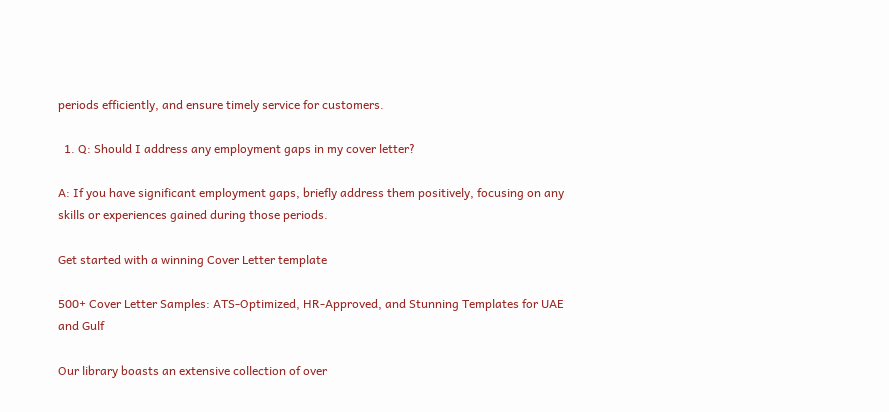periods efficiently, and ensure timely service for customers.

  1. Q: Should I address any employment gaps in my cover letter?

A: If you have significant employment gaps, briefly address them positively, focusing on any skills or experiences gained during those periods.

Get started with a winning Cover Letter template

500+ Cover Letter Samples: ATS-Optimized, HR-Approved, and Stunning Templates for UAE and Gulf

Our library boasts an extensive collection of over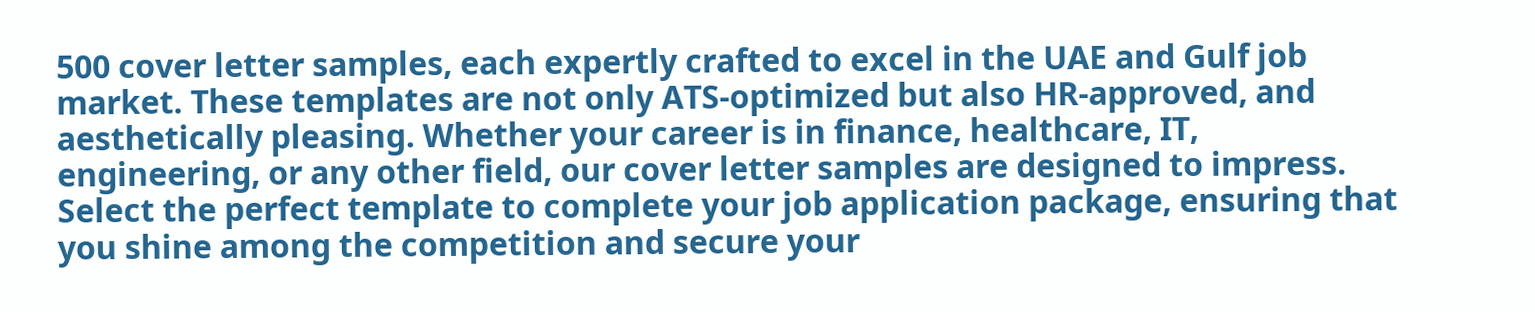500 cover letter samples, each expertly crafted to excel in the UAE and Gulf job market. These templates are not only ATS-optimized but also HR-approved, and aesthetically pleasing. Whether your career is in finance, healthcare, IT, engineering, or any other field, our cover letter samples are designed to impress. Select the perfect template to complete your job application package, ensuring that you shine among the competition and secure your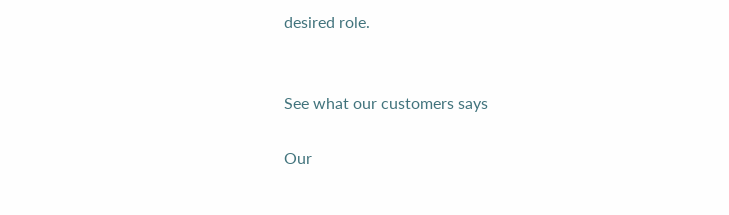desired role.


See what our customers says

Our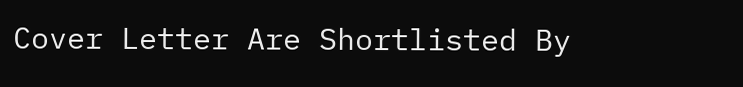Cover Letter Are Shortlisted By